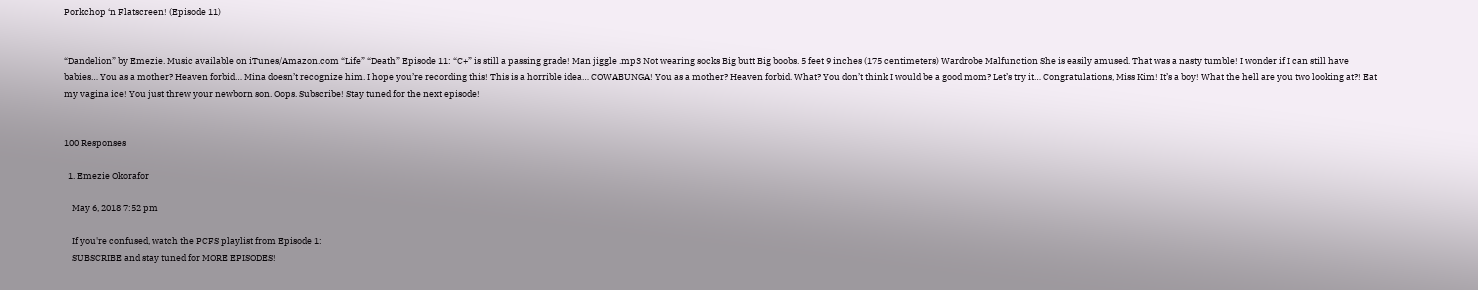Porkchop ‘n Flatscreen! (Episode 11)


“Dandelion” by Emezie. Music available on iTunes/Amazon.com “Life” “Death” Episode 11: “C+” is still a passing grade! Man jiggle .mp3 Not wearing socks Big butt Big boobs. 5 feet 9 inches (175 centimeters) Wardrobe Malfunction She is easily amused. That was a nasty tumble! I wonder if I can still have babies… You as a mother? Heaven forbid… Mina doesn’t recognize him. I hope you’re recording this! This is a horrible idea… COWABUNGA! You as a mother? Heaven forbid. What? You don’t think I would be a good mom? Let’s try it… Congratulations, Miss Kim! It’s a boy! What the hell are you two looking at?! Eat my vagina ice! You just threw your newborn son. Oops. Subscribe! Stay tuned for the next episode!


100 Responses

  1. Emezie Okorafor

    May 6, 2018 7:52 pm

    If you're confused, watch the PCFS playlist from Episode 1:
    SUBSCRIBE and stay tuned for MORE EPISODES!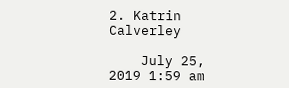2. Katrin Calverley

    July 25, 2019 1:59 am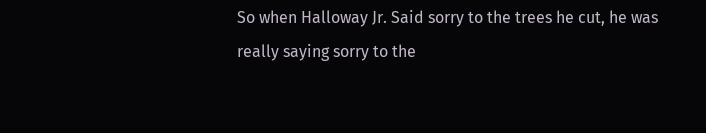So when Halloway Jr. Said sorry to the trees he cut, he was really saying sorry to the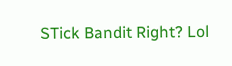STick Bandit Right? Lol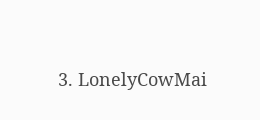3. LonelyCowMai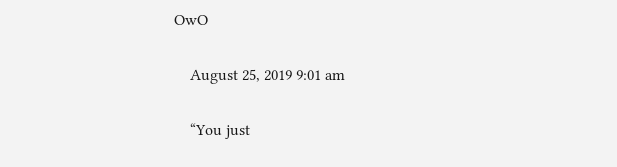OwO

    August 25, 2019 9:01 am

    “You just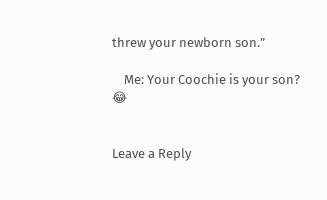threw your newborn son.”

    Me: Your Coochie is your son? 😂


Leave a Reply